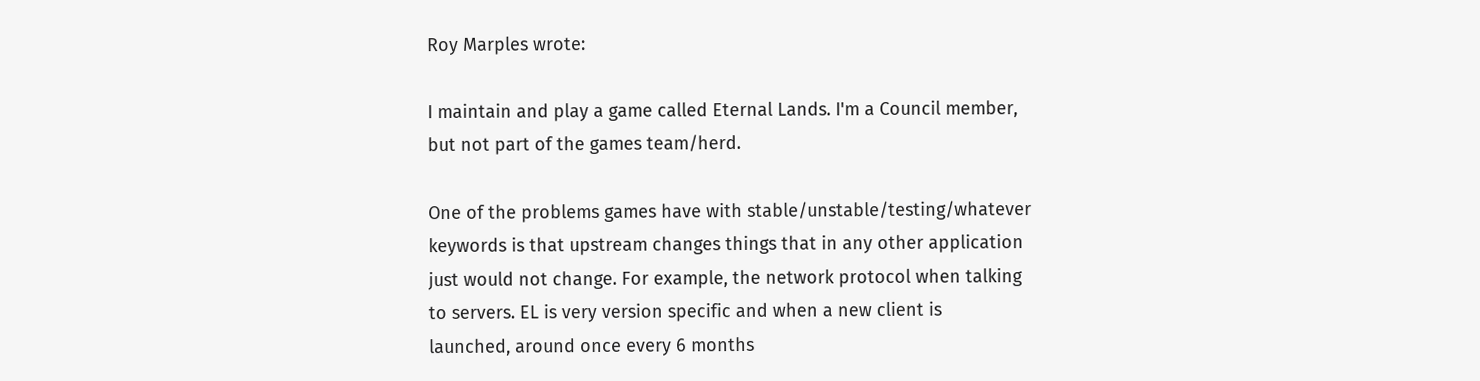Roy Marples wrote:

I maintain and play a game called Eternal Lands. I'm a Council member,
but not part of the games team/herd.

One of the problems games have with stable/unstable/testing/whatever
keywords is that upstream changes things that in any other application
just would not change. For example, the network protocol when talking
to servers. EL is very version specific and when a new client is
launched, around once every 6 months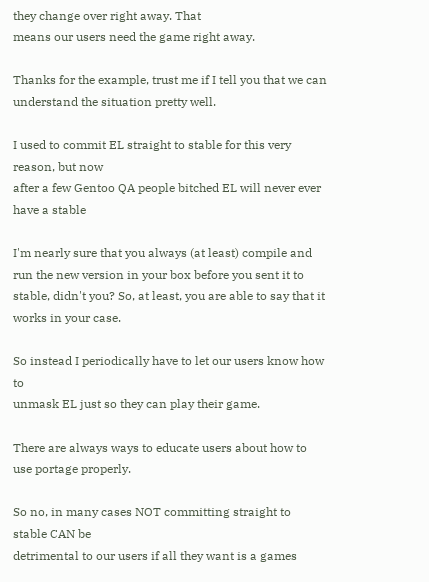they change over right away. That
means our users need the game right away.

Thanks for the example, trust me if I tell you that we can understand the situation pretty well.

I used to commit EL straight to stable for this very reason, but now
after a few Gentoo QA people bitched EL will never ever have a stable

I'm nearly sure that you always (at least) compile and run the new version in your box before you sent it to stable, didn't you? So, at least, you are able to say that it works in your case.

So instead I periodically have to let our users know how to
unmask EL just so they can play their game.

There are always ways to educate users about how to use portage properly.

So no, in many cases NOT committing straight to stable CAN be
detrimental to our users if all they want is a games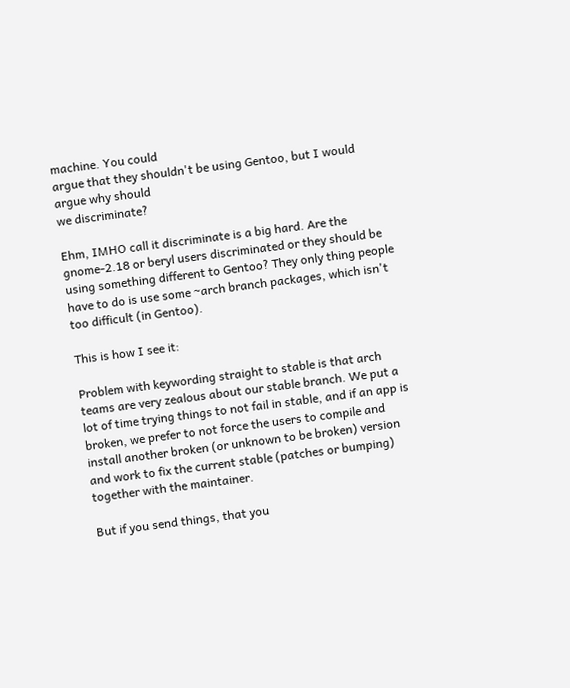machine. You could
argue that they shouldn't be using Gentoo, but I would argue why should
we discriminate?

Ehm, IMHO call it discriminate is a big hard. Are the gnome-2.18 or beryl users discriminated or they should be using something different to Gentoo? They only thing people have to do is use some ~arch branch packages, which isn't too difficult (in Gentoo).

This is how I see it:

Problem with keywording straight to stable is that arch teams are very zealous about our stable branch. We put a lot of time trying things to not fail in stable, and if an app is broken, we prefer to not force the users to compile and install another broken (or unknown to be broken) version and work to fix the current stable (patches or bumping) together with the maintainer.

But if you send things, that you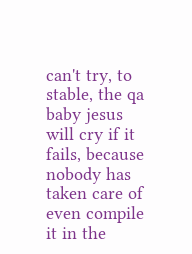can't try, to stable, the qa baby jesus will cry if it fails, because nobody has taken care of even compile it in the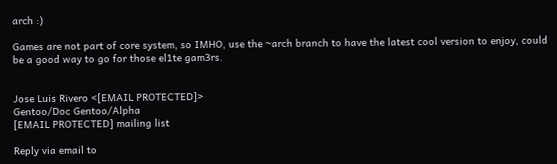arch :)

Games are not part of core system, so IMHO, use the ~arch branch to have the latest cool version to enjoy, could be a good way to go for those el1te gam3rs.


Jose Luis Rivero <[EMAIL PROTECTED]>
Gentoo/Doc Gentoo/Alpha
[EMAIL PROTECTED] mailing list

Reply via email to